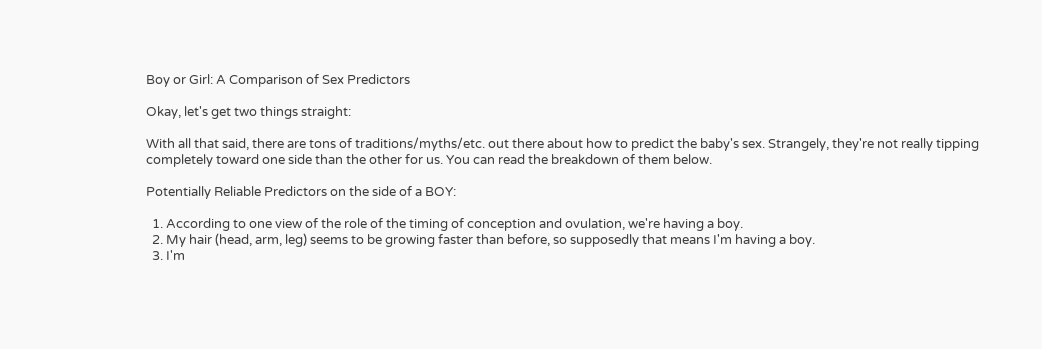Boy or Girl: A Comparison of Sex Predictors

Okay, let's get two things straight:

With all that said, there are tons of traditions/myths/etc. out there about how to predict the baby's sex. Strangely, they're not really tipping completely toward one side than the other for us. You can read the breakdown of them below.

Potentially Reliable Predictors on the side of a BOY:

  1. According to one view of the role of the timing of conception and ovulation, we're having a boy.
  2. My hair (head, arm, leg) seems to be growing faster than before, so supposedly that means I'm having a boy.
  3. I'm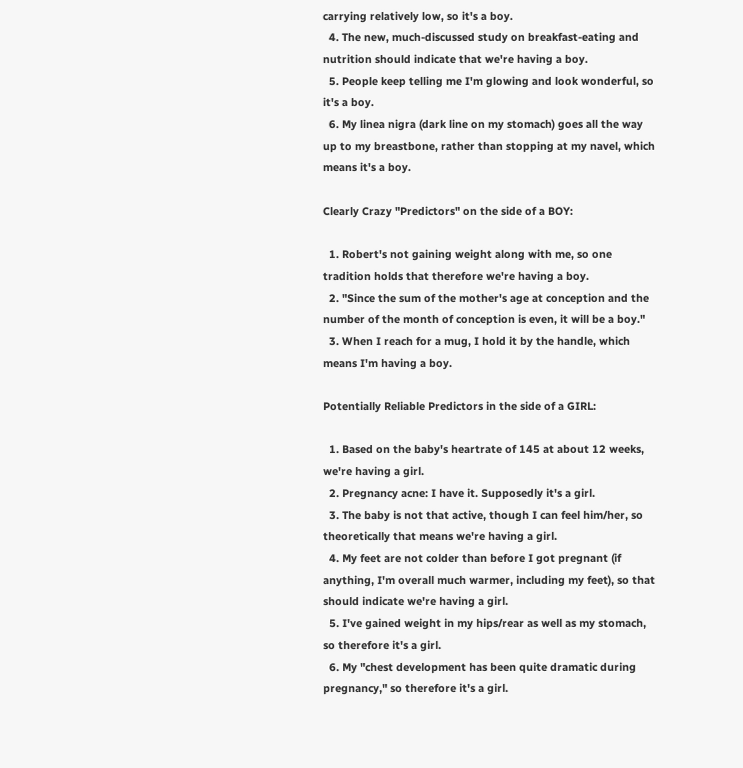carrying relatively low, so it's a boy.
  4. The new, much-discussed study on breakfast-eating and nutrition should indicate that we're having a boy.
  5. People keep telling me I'm glowing and look wonderful, so it's a boy.
  6. My linea nigra (dark line on my stomach) goes all the way up to my breastbone, rather than stopping at my navel, which means it's a boy.

Clearly Crazy "Predictors" on the side of a BOY:

  1. Robert's not gaining weight along with me, so one tradition holds that therefore we're having a boy.
  2. "Since the sum of the mother's age at conception and the number of the month of conception is even, it will be a boy."
  3. When I reach for a mug, I hold it by the handle, which means I'm having a boy.

Potentially Reliable Predictors in the side of a GIRL:

  1. Based on the baby's heartrate of 145 at about 12 weeks, we're having a girl.
  2. Pregnancy acne: I have it. Supposedly it's a girl.
  3. The baby is not that active, though I can feel him/her, so theoretically that means we're having a girl.
  4. My feet are not colder than before I got pregnant (if anything, I'm overall much warmer, including my feet), so that should indicate we're having a girl.
  5. I've gained weight in my hips/rear as well as my stomach, so therefore it's a girl.
  6. My "chest development has been quite dramatic during pregnancy," so therefore it's a girl.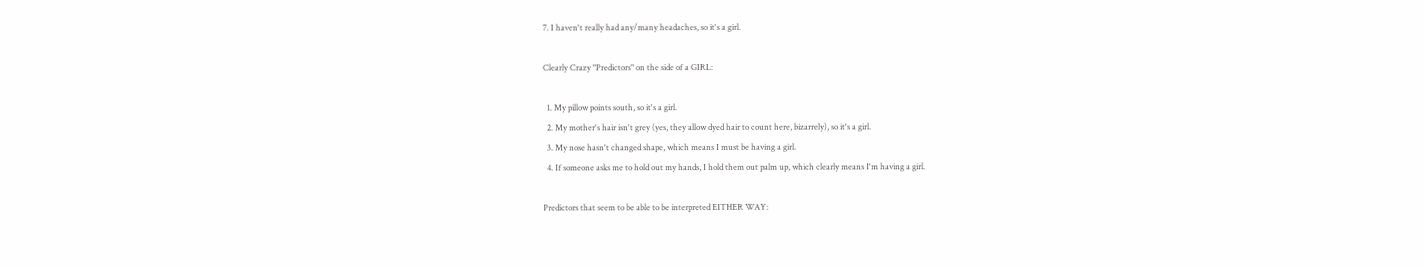7. I haven't really had any/many headaches, so it's a girl.

Clearly Crazy "Predictors" on the side of a GIRL:

  1. My pillow points south, so it's a girl.
  2. My mother's hair isn't grey (yes, they allow dyed hair to count here, bizarrely), so it's a girl.
  3. My nose hasn't changed shape, which means I must be having a girl.
  4. If someone asks me to hold out my hands, I hold them out palm up, which clearly means I'm having a girl.

Predictors that seem to be able to be interpreted EITHER WAY: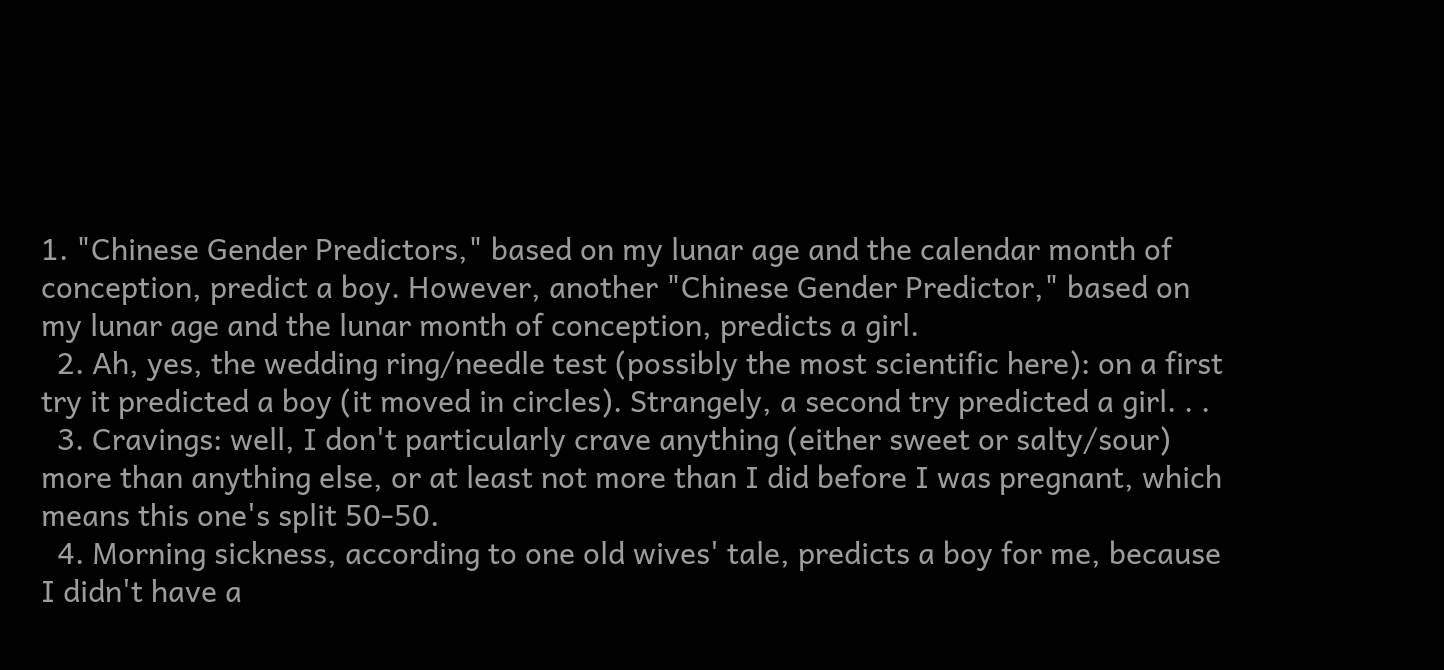1. "Chinese Gender Predictors," based on my lunar age and the calendar month of conception, predict a boy. However, another "Chinese Gender Predictor," based on my lunar age and the lunar month of conception, predicts a girl.
  2. Ah, yes, the wedding ring/needle test (possibly the most scientific here): on a first try it predicted a boy (it moved in circles). Strangely, a second try predicted a girl. . .
  3. Cravings: well, I don't particularly crave anything (either sweet or salty/sour) more than anything else, or at least not more than I did before I was pregnant, which means this one's split 50-50.
  4. Morning sickness, according to one old wives' tale, predicts a boy for me, because I didn't have a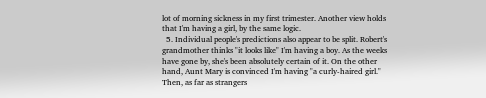lot of morning sickness in my first trimester. Another view holds that I'm having a girl, by the same logic.
  5. Individual people's predictions also appear to be split. Robert's grandmother thinks "it looks like" I'm having a boy. As the weeks have gone by, she's been absolutely certain of it. On the other hand, Aunt Mary is convinced I'm having "a curly-haired girl." Then, as far as strangers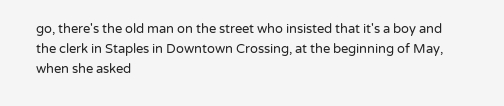go, there's the old man on the street who insisted that it's a boy and the clerk in Staples in Downtown Crossing, at the beginning of May, when she asked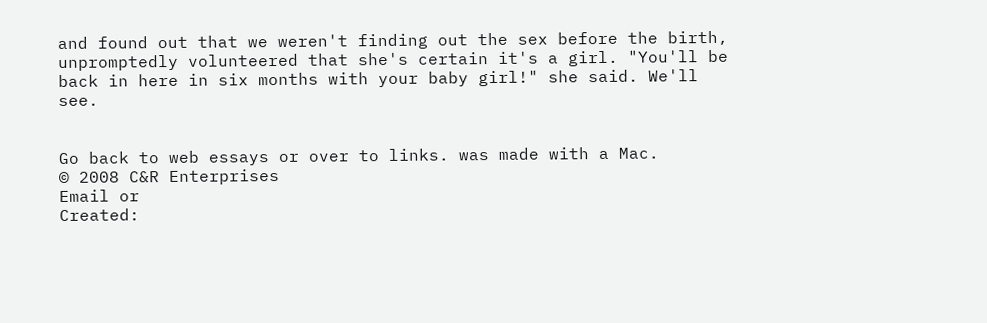and found out that we weren't finding out the sex before the birth, unpromptedly volunteered that she's certain it's a girl. "You'll be back in here in six months with your baby girl!" she said. We'll see.


Go back to web essays or over to links. was made with a Mac.
© 2008 C&R Enterprises
Email or
Created: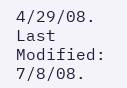4/29/08. Last Modified: 7/8/08.